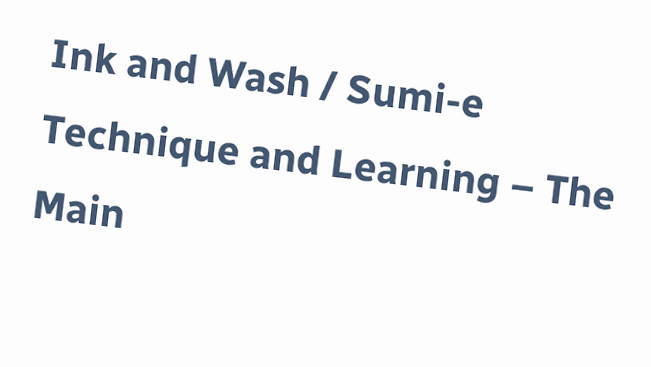Ink and Wash / Sumi-e Technique and Learning – The Main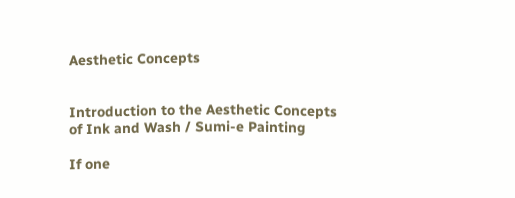Aesthetic Concepts


Introduction to the Aesthetic Concepts of Ink and Wash / Sumi-e Painting

If one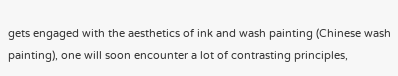gets engaged with the aesthetics of ink and wash painting (Chinese wash painting), one will soon encounter a lot of contrasting principles,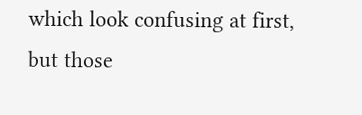which look confusing at first, but those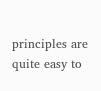principles are quite easy to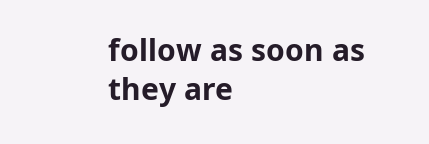follow as soon as they are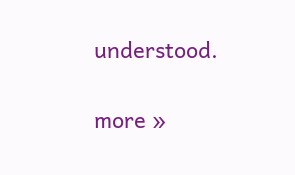understood.

more »